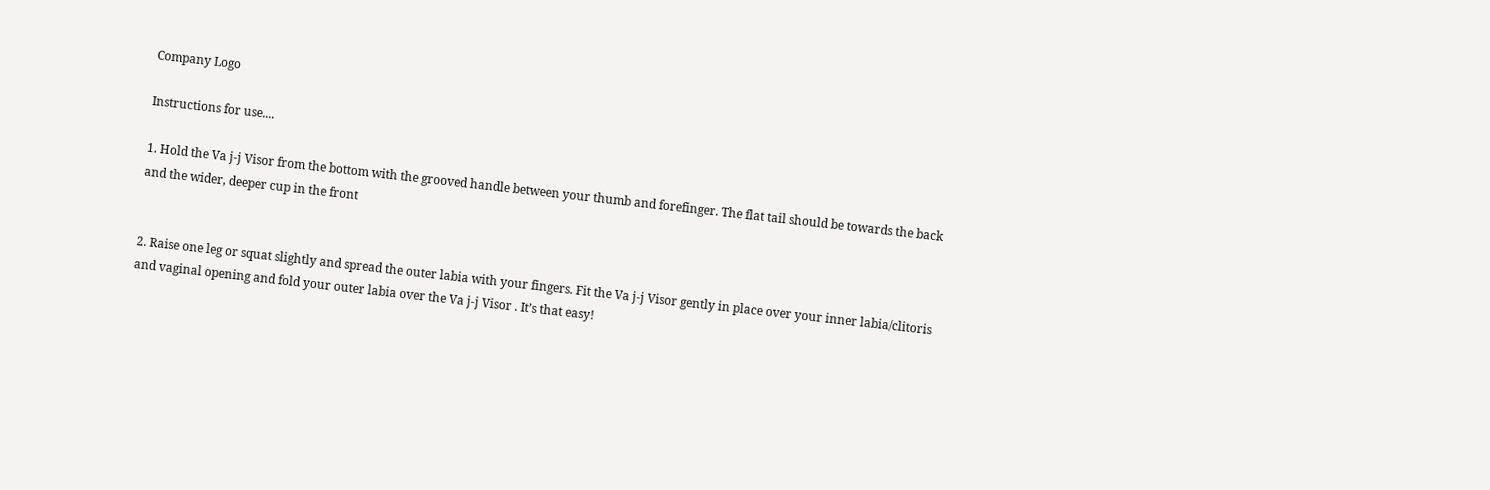Company Logo

Instructions for use....

1. Hold the Va j-j Visor from the bottom with the grooved handle between your thumb and forefinger. The flat tail should be towards the back and the wider, deeper cup in the front


2. Raise one leg or squat slightly and spread the outer labia with your fingers. Fit the Va j-j Visor gently in place over your inner labia/clitoris and vaginal opening and fold your outer labia over the Va j-j Visor . It’s that easy!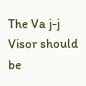The Va j-j Visor should be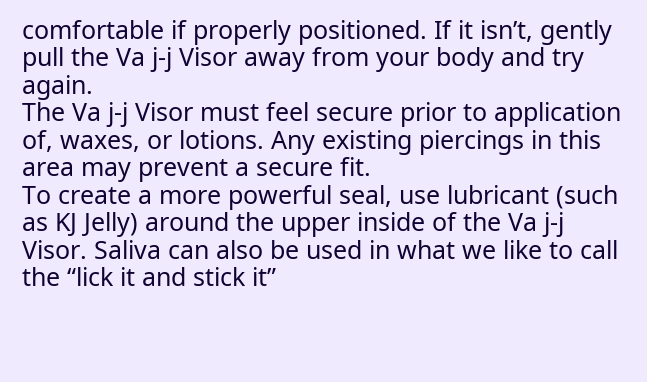comfortable if properly positioned. If it isn’t, gently pull the Va j-j Visor away from your body and try again.
The Va j-j Visor must feel secure prior to application of, waxes, or lotions. Any existing piercings in this area may prevent a secure fit.
To create a more powerful seal, use lubricant (such as KJ Jelly) around the upper inside of the Va j-j Visor. Saliva can also be used in what we like to call the “lick it and stick it”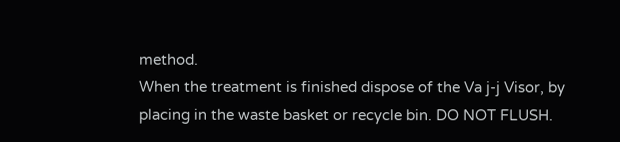method.
When the treatment is finished dispose of the Va j-j Visor, by placing in the waste basket or recycle bin. DO NOT FLUSH.